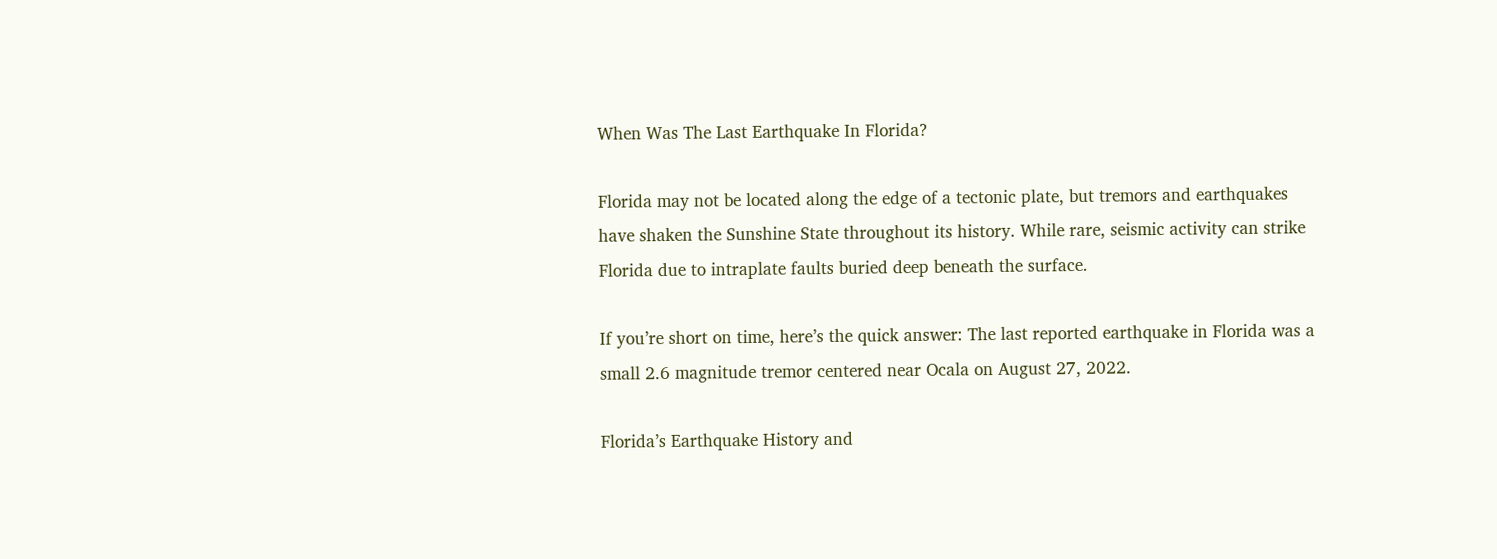When Was The Last Earthquake In Florida?

Florida may not be located along the edge of a tectonic plate, but tremors and earthquakes have shaken the Sunshine State throughout its history. While rare, seismic activity can strike Florida due to intraplate faults buried deep beneath the surface.

If you’re short on time, here’s the quick answer: The last reported earthquake in Florida was a small 2.6 magnitude tremor centered near Ocala on August 27, 2022.

Florida’s Earthquake History and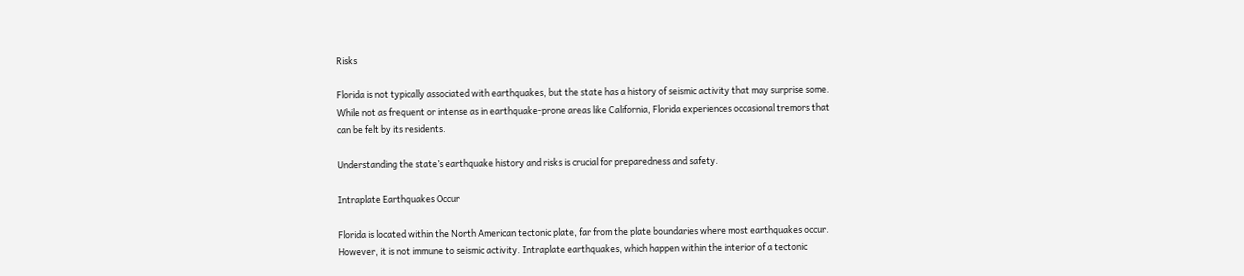Risks

Florida is not typically associated with earthquakes, but the state has a history of seismic activity that may surprise some. While not as frequent or intense as in earthquake-prone areas like California, Florida experiences occasional tremors that can be felt by its residents.

Understanding the state’s earthquake history and risks is crucial for preparedness and safety.

Intraplate Earthquakes Occur

Florida is located within the North American tectonic plate, far from the plate boundaries where most earthquakes occur. However, it is not immune to seismic activity. Intraplate earthquakes, which happen within the interior of a tectonic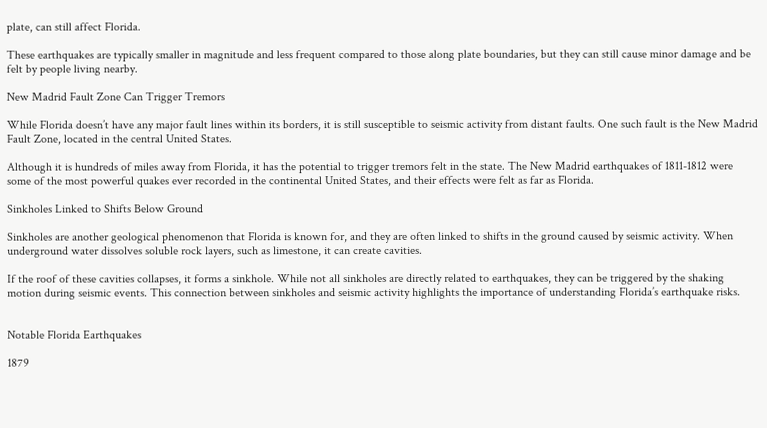plate, can still affect Florida.

These earthquakes are typically smaller in magnitude and less frequent compared to those along plate boundaries, but they can still cause minor damage and be felt by people living nearby.

New Madrid Fault Zone Can Trigger Tremors

While Florida doesn’t have any major fault lines within its borders, it is still susceptible to seismic activity from distant faults. One such fault is the New Madrid Fault Zone, located in the central United States.

Although it is hundreds of miles away from Florida, it has the potential to trigger tremors felt in the state. The New Madrid earthquakes of 1811-1812 were some of the most powerful quakes ever recorded in the continental United States, and their effects were felt as far as Florida.

Sinkholes Linked to Shifts Below Ground

Sinkholes are another geological phenomenon that Florida is known for, and they are often linked to shifts in the ground caused by seismic activity. When underground water dissolves soluble rock layers, such as limestone, it can create cavities.

If the roof of these cavities collapses, it forms a sinkhole. While not all sinkholes are directly related to earthquakes, they can be triggered by the shaking motion during seismic events. This connection between sinkholes and seismic activity highlights the importance of understanding Florida’s earthquake risks.


Notable Florida Earthquakes

1879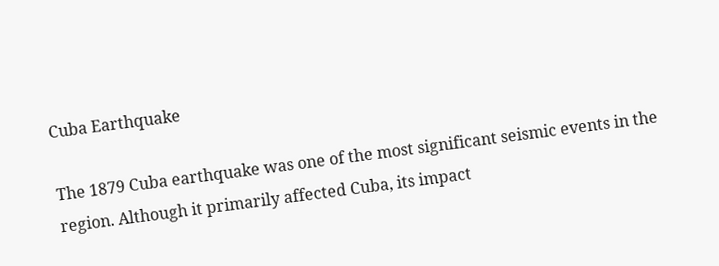Cuba Earthquake

The 1879 Cuba earthquake was one of the most significant seismic events in the region. Although it primarily affected Cuba, its impact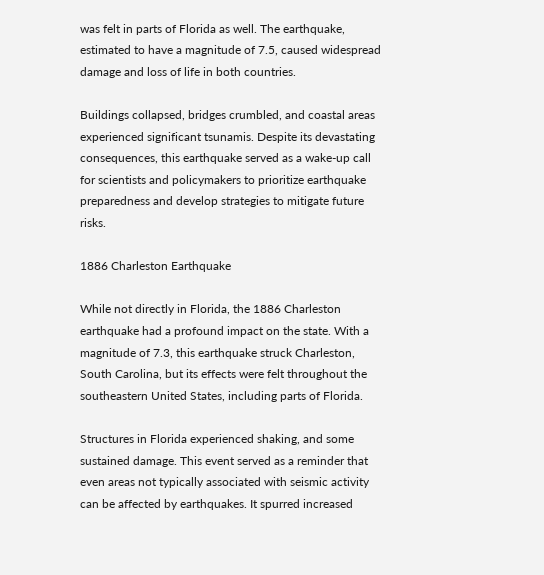was felt in parts of Florida as well. The earthquake, estimated to have a magnitude of 7.5, caused widespread damage and loss of life in both countries.

Buildings collapsed, bridges crumbled, and coastal areas experienced significant tsunamis. Despite its devastating consequences, this earthquake served as a wake-up call for scientists and policymakers to prioritize earthquake preparedness and develop strategies to mitigate future risks.

1886 Charleston Earthquake

While not directly in Florida, the 1886 Charleston earthquake had a profound impact on the state. With a magnitude of 7.3, this earthquake struck Charleston, South Carolina, but its effects were felt throughout the southeastern United States, including parts of Florida.

Structures in Florida experienced shaking, and some sustained damage. This event served as a reminder that even areas not typically associated with seismic activity can be affected by earthquakes. It spurred increased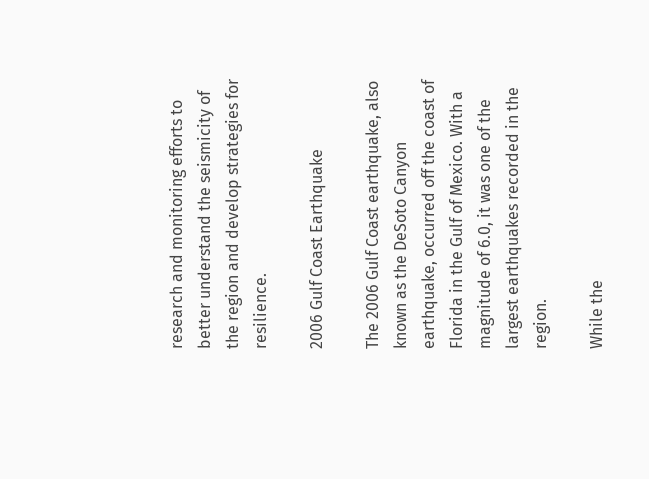research and monitoring efforts to better understand the seismicity of the region and develop strategies for resilience.

2006 Gulf Coast Earthquake

The 2006 Gulf Coast earthquake, also known as the DeSoto Canyon earthquake, occurred off the coast of Florida in the Gulf of Mexico. With a magnitude of 6.0, it was one of the largest earthquakes recorded in the region.

While the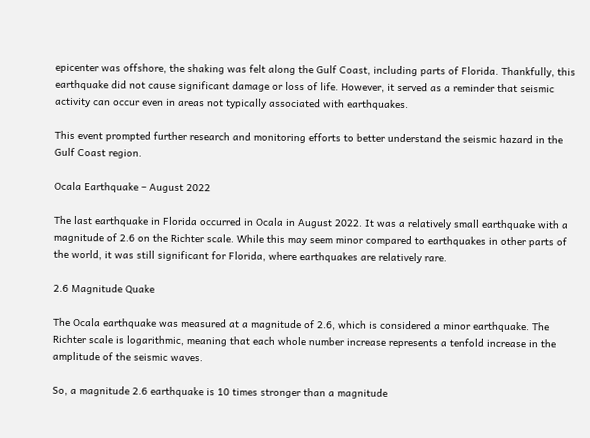epicenter was offshore, the shaking was felt along the Gulf Coast, including parts of Florida. Thankfully, this earthquake did not cause significant damage or loss of life. However, it served as a reminder that seismic activity can occur even in areas not typically associated with earthquakes.

This event prompted further research and monitoring efforts to better understand the seismic hazard in the Gulf Coast region.

Ocala Earthquake – August 2022

The last earthquake in Florida occurred in Ocala in August 2022. It was a relatively small earthquake with a magnitude of 2.6 on the Richter scale. While this may seem minor compared to earthquakes in other parts of the world, it was still significant for Florida, where earthquakes are relatively rare.

2.6 Magnitude Quake

The Ocala earthquake was measured at a magnitude of 2.6, which is considered a minor earthquake. The Richter scale is logarithmic, meaning that each whole number increase represents a tenfold increase in the amplitude of the seismic waves.

So, a magnitude 2.6 earthquake is 10 times stronger than a magnitude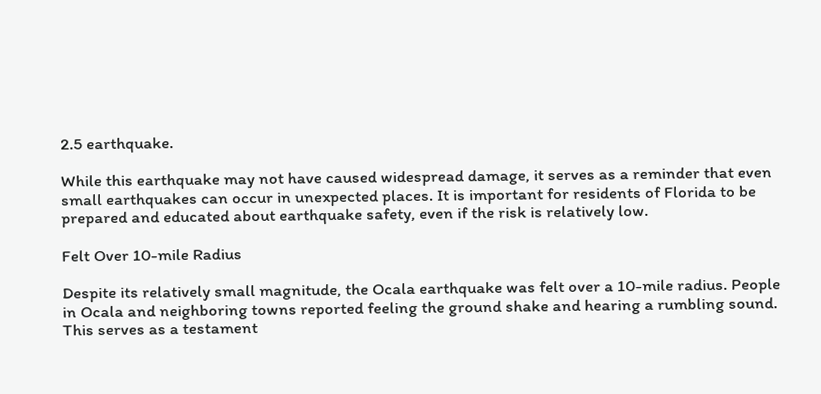2.5 earthquake.

While this earthquake may not have caused widespread damage, it serves as a reminder that even small earthquakes can occur in unexpected places. It is important for residents of Florida to be prepared and educated about earthquake safety, even if the risk is relatively low.

Felt Over 10-mile Radius

Despite its relatively small magnitude, the Ocala earthquake was felt over a 10-mile radius. People in Ocala and neighboring towns reported feeling the ground shake and hearing a rumbling sound. This serves as a testament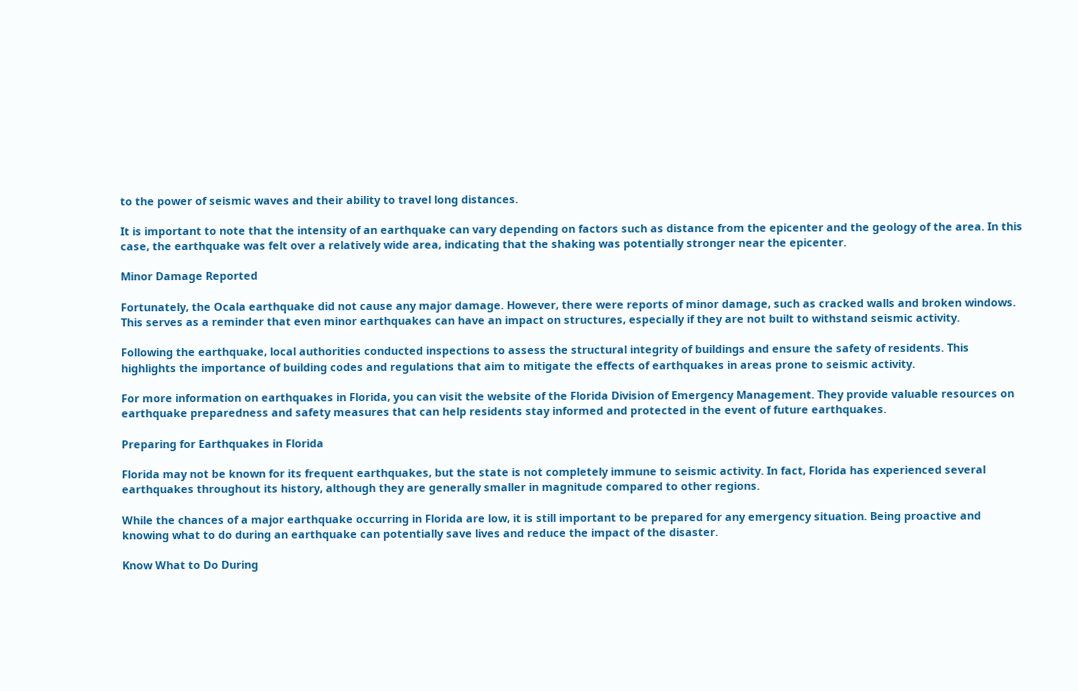to the power of seismic waves and their ability to travel long distances.

It is important to note that the intensity of an earthquake can vary depending on factors such as distance from the epicenter and the geology of the area. In this case, the earthquake was felt over a relatively wide area, indicating that the shaking was potentially stronger near the epicenter.

Minor Damage Reported

Fortunately, the Ocala earthquake did not cause any major damage. However, there were reports of minor damage, such as cracked walls and broken windows. This serves as a reminder that even minor earthquakes can have an impact on structures, especially if they are not built to withstand seismic activity.

Following the earthquake, local authorities conducted inspections to assess the structural integrity of buildings and ensure the safety of residents. This highlights the importance of building codes and regulations that aim to mitigate the effects of earthquakes in areas prone to seismic activity.

For more information on earthquakes in Florida, you can visit the website of the Florida Division of Emergency Management. They provide valuable resources on earthquake preparedness and safety measures that can help residents stay informed and protected in the event of future earthquakes.

Preparing for Earthquakes in Florida

Florida may not be known for its frequent earthquakes, but the state is not completely immune to seismic activity. In fact, Florida has experienced several earthquakes throughout its history, although they are generally smaller in magnitude compared to other regions.

While the chances of a major earthquake occurring in Florida are low, it is still important to be prepared for any emergency situation. Being proactive and knowing what to do during an earthquake can potentially save lives and reduce the impact of the disaster.

Know What to Do During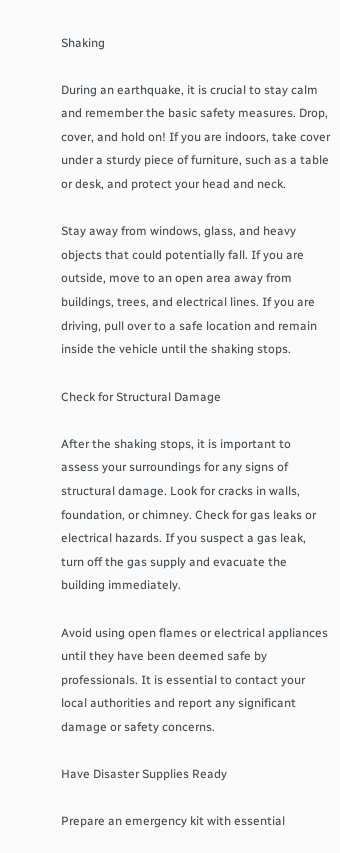Shaking

During an earthquake, it is crucial to stay calm and remember the basic safety measures. Drop, cover, and hold on! If you are indoors, take cover under a sturdy piece of furniture, such as a table or desk, and protect your head and neck.

Stay away from windows, glass, and heavy objects that could potentially fall. If you are outside, move to an open area away from buildings, trees, and electrical lines. If you are driving, pull over to a safe location and remain inside the vehicle until the shaking stops.

Check for Structural Damage

After the shaking stops, it is important to assess your surroundings for any signs of structural damage. Look for cracks in walls, foundation, or chimney. Check for gas leaks or electrical hazards. If you suspect a gas leak, turn off the gas supply and evacuate the building immediately.

Avoid using open flames or electrical appliances until they have been deemed safe by professionals. It is essential to contact your local authorities and report any significant damage or safety concerns.

Have Disaster Supplies Ready

Prepare an emergency kit with essential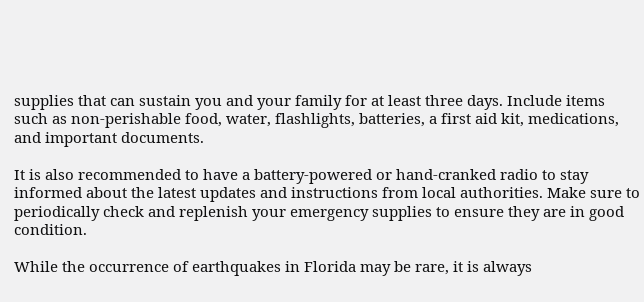supplies that can sustain you and your family for at least three days. Include items such as non-perishable food, water, flashlights, batteries, a first aid kit, medications, and important documents.

It is also recommended to have a battery-powered or hand-cranked radio to stay informed about the latest updates and instructions from local authorities. Make sure to periodically check and replenish your emergency supplies to ensure they are in good condition.

While the occurrence of earthquakes in Florida may be rare, it is always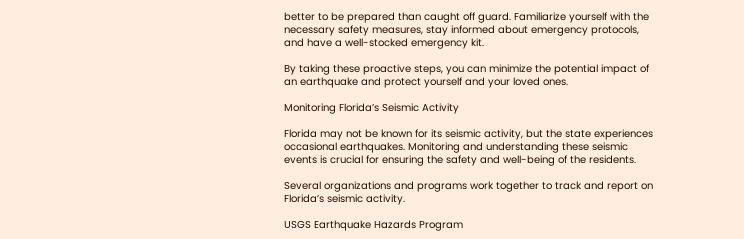better to be prepared than caught off guard. Familiarize yourself with the necessary safety measures, stay informed about emergency protocols, and have a well-stocked emergency kit.

By taking these proactive steps, you can minimize the potential impact of an earthquake and protect yourself and your loved ones.

Monitoring Florida’s Seismic Activity

Florida may not be known for its seismic activity, but the state experiences occasional earthquakes. Monitoring and understanding these seismic events is crucial for ensuring the safety and well-being of the residents.

Several organizations and programs work together to track and report on Florida’s seismic activity.

USGS Earthquake Hazards Program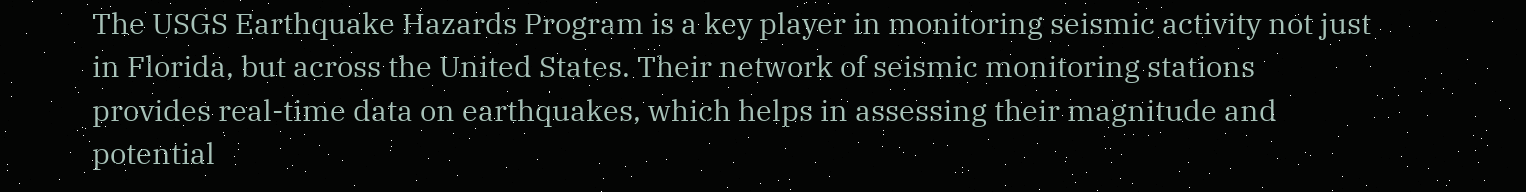The USGS Earthquake Hazards Program is a key player in monitoring seismic activity not just in Florida, but across the United States. Their network of seismic monitoring stations provides real-time data on earthquakes, which helps in assessing their magnitude and potential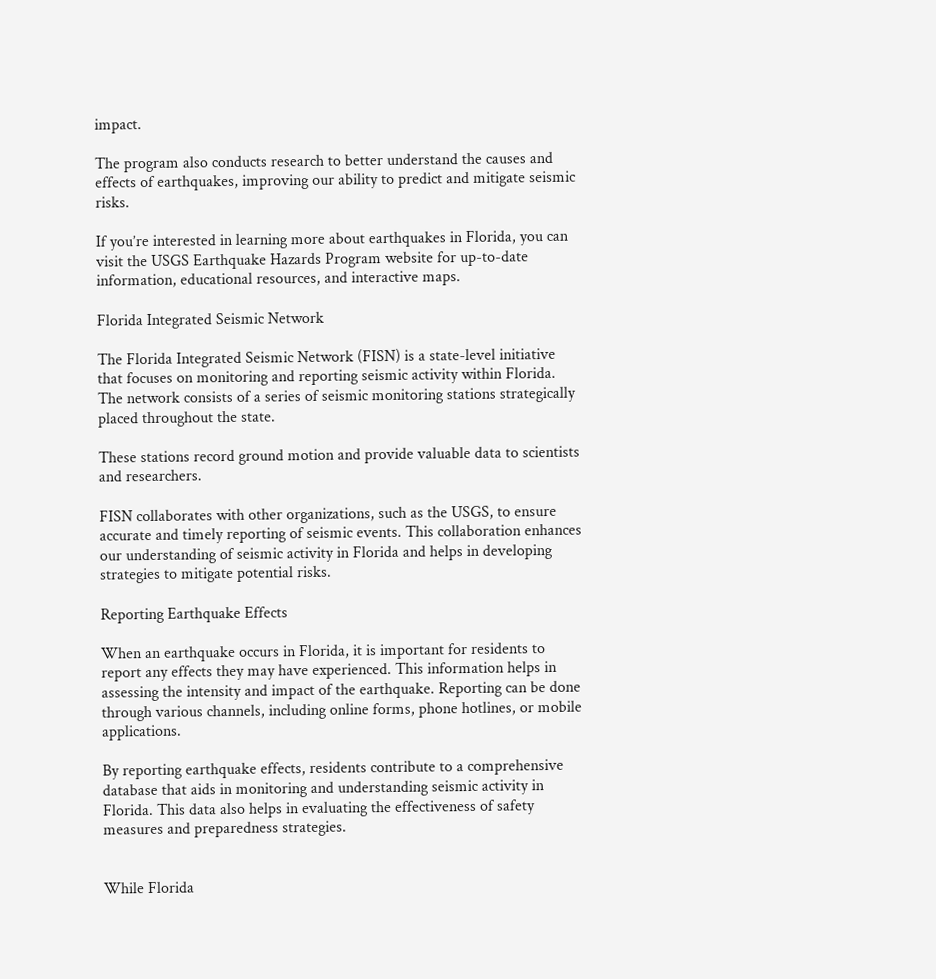impact.

The program also conducts research to better understand the causes and effects of earthquakes, improving our ability to predict and mitigate seismic risks.

If you’re interested in learning more about earthquakes in Florida, you can visit the USGS Earthquake Hazards Program website for up-to-date information, educational resources, and interactive maps.

Florida Integrated Seismic Network

The Florida Integrated Seismic Network (FISN) is a state-level initiative that focuses on monitoring and reporting seismic activity within Florida. The network consists of a series of seismic monitoring stations strategically placed throughout the state.

These stations record ground motion and provide valuable data to scientists and researchers.

FISN collaborates with other organizations, such as the USGS, to ensure accurate and timely reporting of seismic events. This collaboration enhances our understanding of seismic activity in Florida and helps in developing strategies to mitigate potential risks.

Reporting Earthquake Effects

When an earthquake occurs in Florida, it is important for residents to report any effects they may have experienced. This information helps in assessing the intensity and impact of the earthquake. Reporting can be done through various channels, including online forms, phone hotlines, or mobile applications.

By reporting earthquake effects, residents contribute to a comprehensive database that aids in monitoring and understanding seismic activity in Florida. This data also helps in evaluating the effectiveness of safety measures and preparedness strategies.


While Florida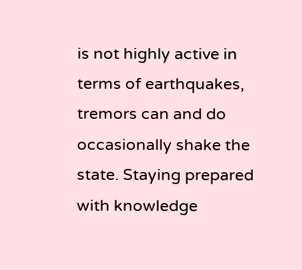is not highly active in terms of earthquakes, tremors can and do occasionally shake the state. Staying prepared with knowledge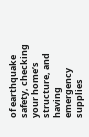of earthquake safety, checking your home’s structure, and having emergency supplies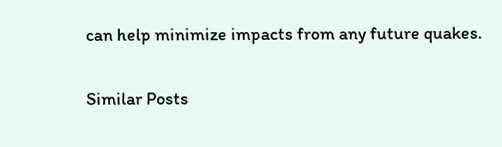can help minimize impacts from any future quakes.

Similar Posts